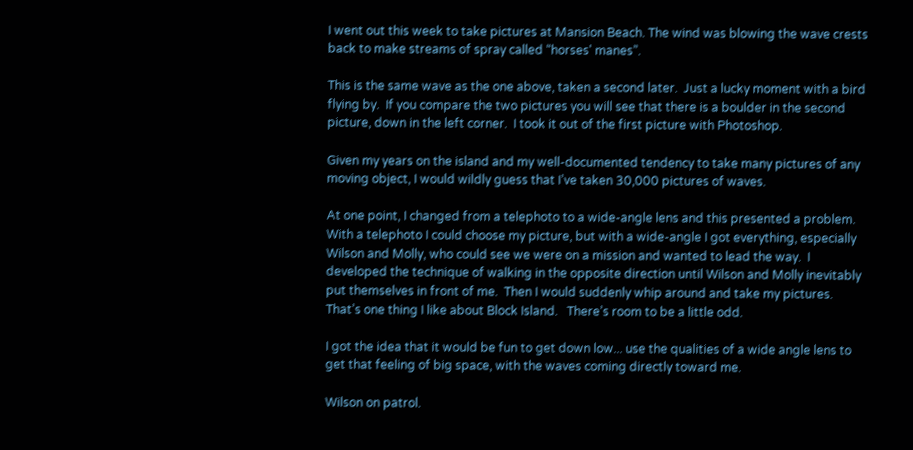I went out this week to take pictures at Mansion Beach. The wind was blowing the wave crests back to make streams of spray called “horses' manes”.

This is the same wave as the one above, taken a second later.  Just a lucky moment with a bird flying by.  If you compare the two pictures you will see that there is a boulder in the second picture, down in the left corner.  I took it out of the first picture with Photoshop.

Given my years on the island and my well-documented tendency to take many pictures of any moving object, I would wildly guess that I’ve taken 30,000 pictures of waves.

At one point, I changed from a telephoto to a wide-angle lens and this presented a problem.  With a telephoto I could choose my picture, but with a wide-angle I got everything, especially Wilson and Molly, who could see we were on a mission and wanted to lead the way.  I developed the technique of walking in the opposite direction until Wilson and Molly inevitably put themselves in front of me.  Then I would suddenly whip around and take my pictures.  That’s one thing I like about Block Island.   There’s room to be a little odd.

I got the idea that it would be fun to get down low... use the qualities of a wide angle lens to get that feeling of big space, with the waves coming directly toward me.

Wilson on patrol.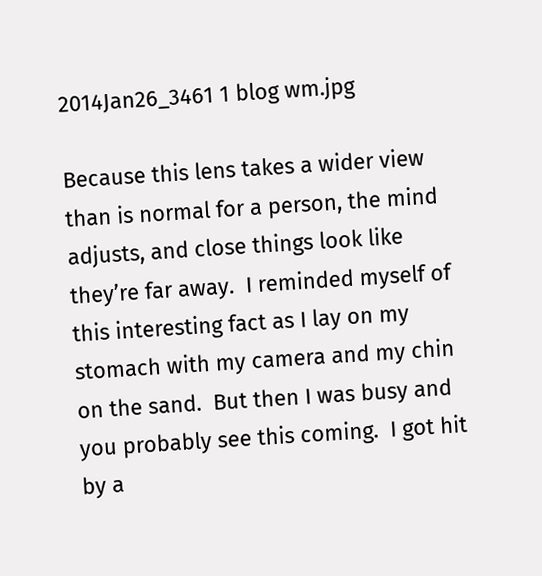2014Jan26_3461 1 blog wm.jpg

Because this lens takes a wider view than is normal for a person, the mind adjusts, and close things look like they’re far away.  I reminded myself of this interesting fact as I lay on my stomach with my camera and my chin on the sand.  But then I was busy and you probably see this coming.  I got hit by a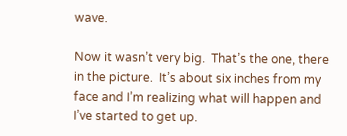wave.

Now it wasn’t very big.  That’s the one, there in the picture.  It’s about six inches from my face and I’m realizing what will happen and I’ve started to get up.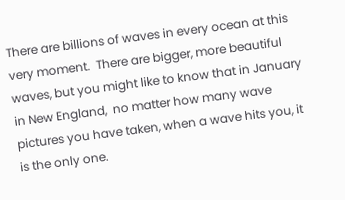There are billions of waves in every ocean at this very moment.  There are bigger, more beautiful waves, but you might like to know that in January in New England,  no matter how many wave pictures you have taken, when a wave hits you, it is the only one.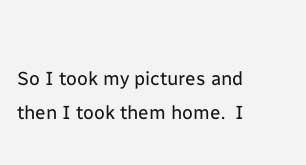So I took my pictures and then I took them home.  I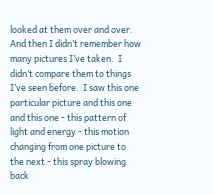looked at them over and over.  And then I didn’t remember how many pictures I’ve taken.  I didn’t compare them to things I’ve seen before.  I saw this one particular picture and this one and this one - this pattern of light and energy - this motion changing from one picture to the next - this spray blowing back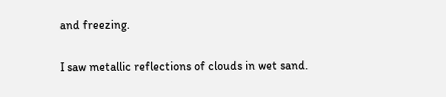and freezing.

I saw metallic reflections of clouds in wet sand.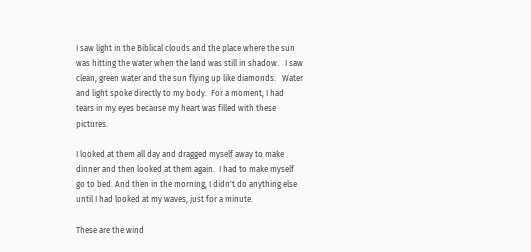I saw light in the Biblical clouds and the place where the sun was hitting the water when the land was still in shadow.   I saw clean, green water and the sun flying up like diamonds.   Water and light spoke directly to my body.  For a moment, I had tears in my eyes because my heart was filled with these pictures.

I looked at them all day and dragged myself away to make dinner and then looked at them again.  I had to make myself go to bed. And then in the morning, I didn't do anything else until I had looked at my waves, just for a minute.

These are the wind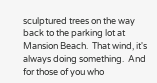sculptured trees on the way back to the parking lot at Mansion Beach.  That wind, it's always doing something.  And for those of you who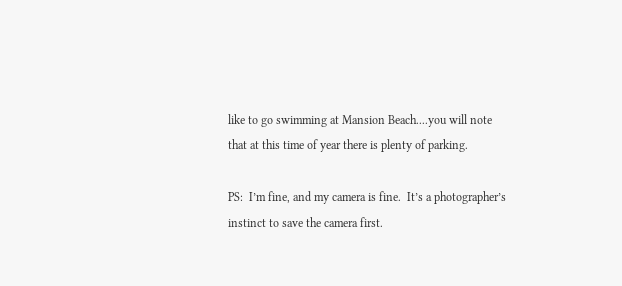like to go swimming at Mansion Beach....you will note that at this time of year there is plenty of parking.

PS:  I’m fine, and my camera is fine.  It’s a photographer’s instinct to save the camera first.